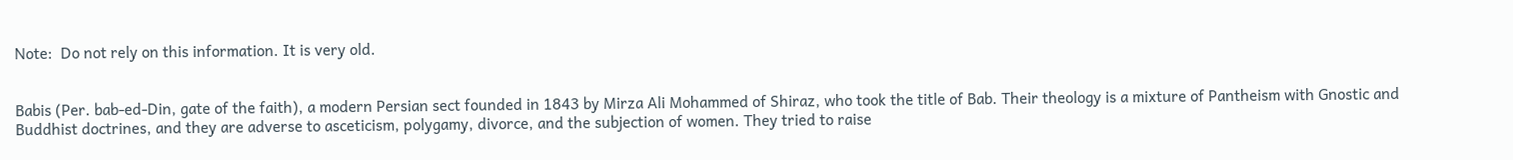Note:  Do not rely on this information. It is very old.


Babis (Per. bab-ed-Din, gate of the faith), a modern Persian sect founded in 1843 by Mirza Ali Mohammed of Shiraz, who took the title of Bab. Their theology is a mixture of Pantheism with Gnostic and Buddhist doctrines, and they are adverse to asceticism, polygamy, divorce, and the subjection of women. They tried to raise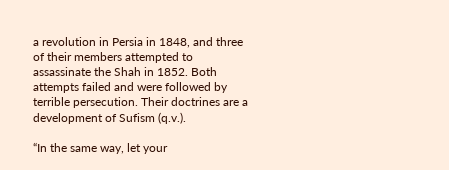a revolution in Persia in 1848, and three of their members attempted to assassinate the Shah in 1852. Both attempts failed and were followed by terrible persecution. Their doctrines are a development of Sufism (q.v.).

“In the same way, let your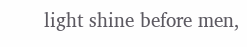light shine before men,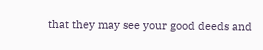that they may see your good deeds and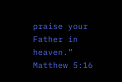praise your Father in heaven.”
Matthew 5:16